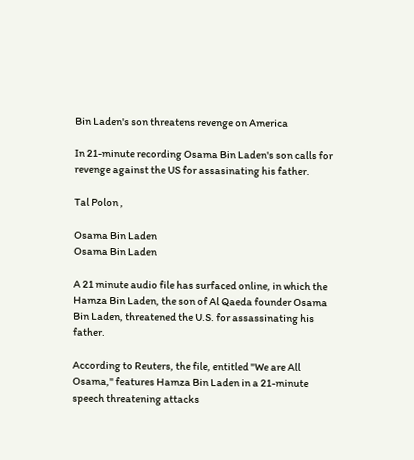Bin Laden's son threatens revenge on America

In 21-minute recording Osama Bin Laden's son calls for revenge against the US for assasinating his father.

Tal Polon ,

Osama Bin Laden
Osama Bin Laden

A 21 minute audio file has surfaced online, in which the Hamza Bin Laden, the son of Al Qaeda founder Osama Bin Laden, threatened the U.S. for assassinating his father.

According to Reuters, the file, entitled "We are All Osama," features Hamza Bin Laden in a 21-minute speech threatening attacks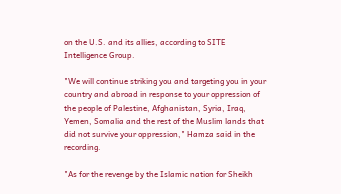on the U.S. and its allies, according to SITE Intelligence Group.

"We will continue striking you and targeting you in your country and abroad in response to your oppression of the people of Palestine, Afghanistan, Syria, Iraq, Yemen, Somalia and the rest of the Muslim lands that did not survive your oppression," Hamza said in the recording.

"As for the revenge by the Islamic nation for Sheikh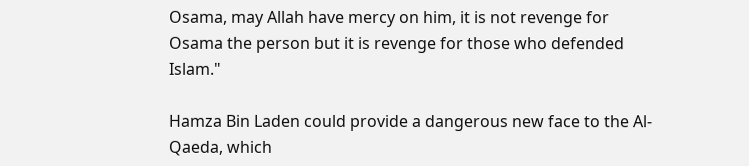Osama, may Allah have mercy on him, it is not revenge for Osama the person but it is revenge for those who defended Islam."

Hamza Bin Laden could provide a dangerous new face to the Al-Qaeda, which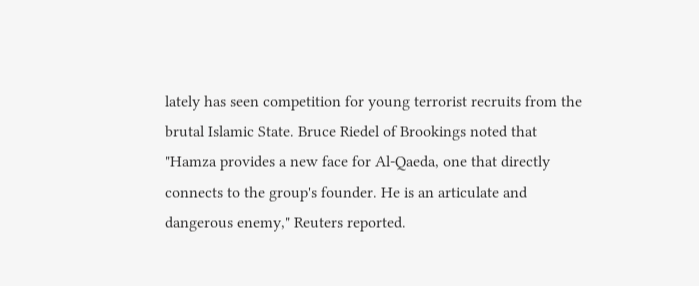lately has seen competition for young terrorist recruits from the brutal Islamic State. Bruce Riedel of Brookings noted that "Hamza provides a new face for Al-Qaeda, one that directly connects to the group's founder. He is an articulate and dangerous enemy," Reuters reported.